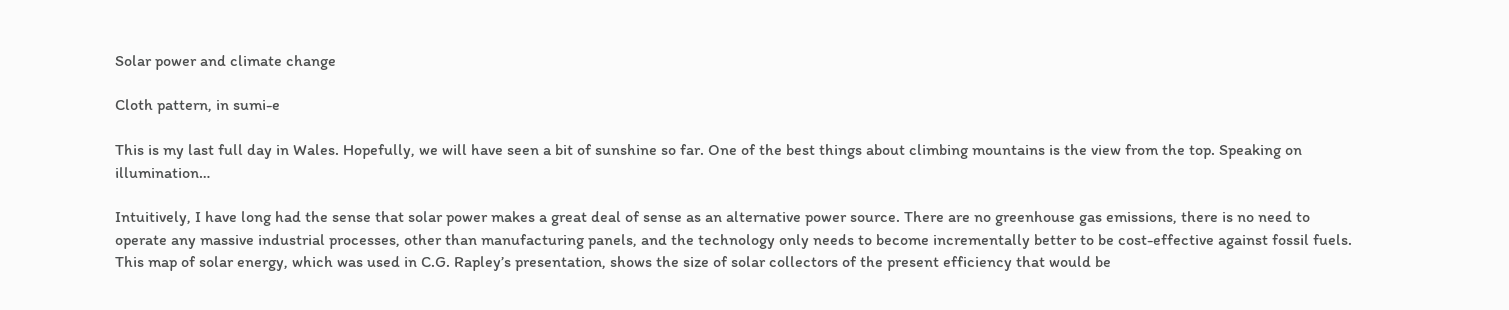Solar power and climate change

Cloth pattern, in sumi-e

This is my last full day in Wales. Hopefully, we will have seen a bit of sunshine so far. One of the best things about climbing mountains is the view from the top. Speaking on illumination…

Intuitively, I have long had the sense that solar power makes a great deal of sense as an alternative power source. There are no greenhouse gas emissions, there is no need to operate any massive industrial processes, other than manufacturing panels, and the technology only needs to become incrementally better to be cost-effective against fossil fuels. This map of solar energy, which was used in C.G. Rapley’s presentation, shows the size of solar collectors of the present efficiency that would be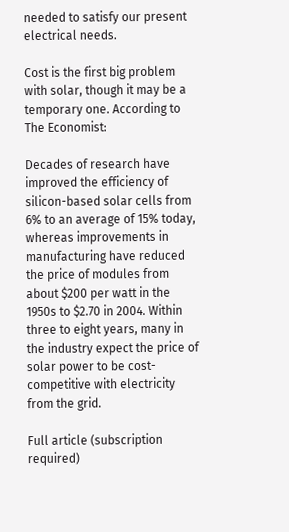needed to satisfy our present electrical needs.

Cost is the first big problem with solar, though it may be a temporary one. According to The Economist:

Decades of research have improved the efficiency of silicon-based solar cells from 6% to an average of 15% today, whereas improvements in manufacturing have reduced the price of modules from about $200 per watt in the 1950s to $2.70 in 2004. Within three to eight years, many in the industry expect the price of solar power to be cost-competitive with electricity from the grid.

Full article (subscription required)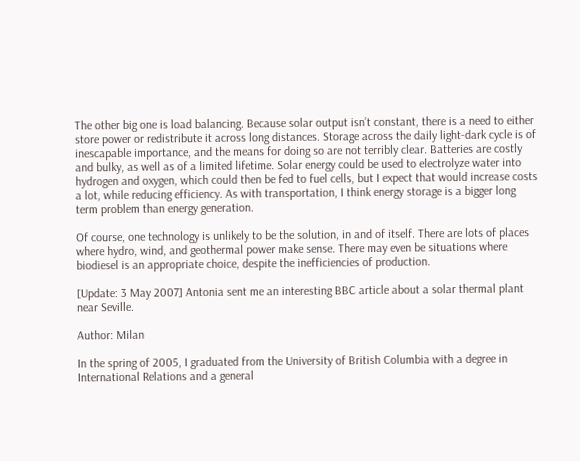The other big one is load balancing. Because solar output isn’t constant, there is a need to either store power or redistribute it across long distances. Storage across the daily light-dark cycle is of inescapable importance, and the means for doing so are not terribly clear. Batteries are costly and bulky, as well as of a limited lifetime. Solar energy could be used to electrolyze water into hydrogen and oxygen, which could then be fed to fuel cells, but I expect that would increase costs a lot, while reducing efficiency. As with transportation, I think energy storage is a bigger long term problem than energy generation.

Of course, one technology is unlikely to be the solution, in and of itself. There are lots of places where hydro, wind, and geothermal power make sense. There may even be situations where biodiesel is an appropriate choice, despite the inefficiencies of production.

[Update: 3 May 2007] Antonia sent me an interesting BBC article about a solar thermal plant near Seville.

Author: Milan

In the spring of 2005, I graduated from the University of British Columbia with a degree in International Relations and a general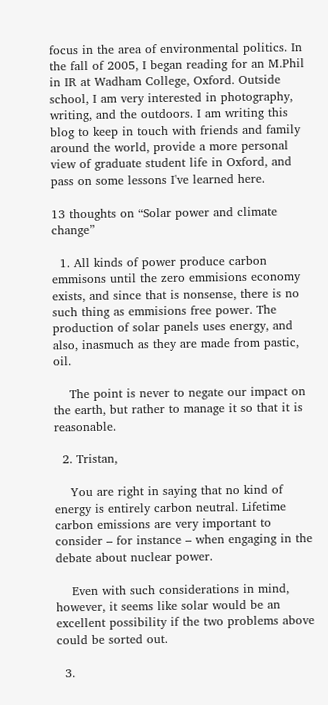focus in the area of environmental politics. In the fall of 2005, I began reading for an M.Phil in IR at Wadham College, Oxford. Outside school, I am very interested in photography, writing, and the outdoors. I am writing this blog to keep in touch with friends and family around the world, provide a more personal view of graduate student life in Oxford, and pass on some lessons I've learned here.

13 thoughts on “Solar power and climate change”

  1. All kinds of power produce carbon emmisons until the zero emmisions economy exists, and since that is nonsense, there is no such thing as emmisions free power. The production of solar panels uses energy, and also, inasmuch as they are made from pastic, oil.

    The point is never to negate our impact on the earth, but rather to manage it so that it is reasonable.

  2. Tristan,

    You are right in saying that no kind of energy is entirely carbon neutral. Lifetime carbon emissions are very important to consider – for instance – when engaging in the debate about nuclear power.

    Even with such considerations in mind, however, it seems like solar would be an excellent possibility if the two problems above could be sorted out.

  3.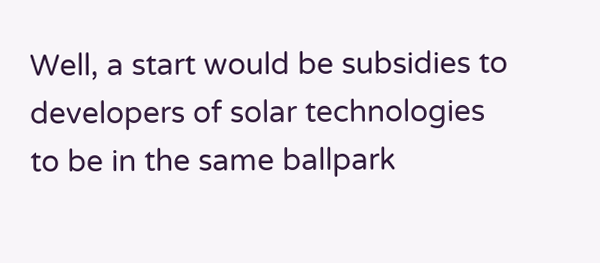Well, a start would be subsidies to developers of solar technologies to be in the same ballpark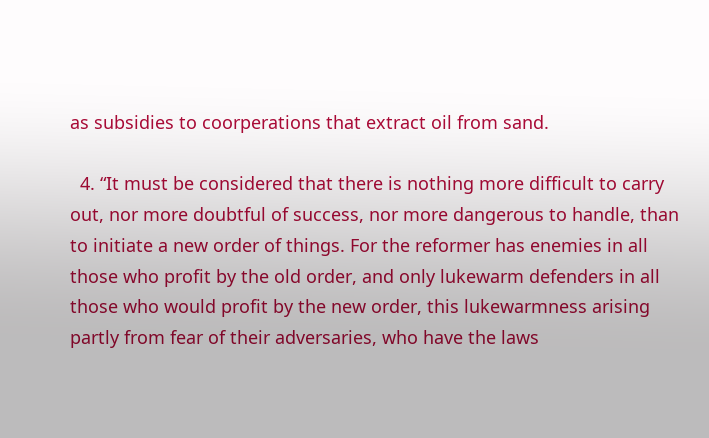as subsidies to coorperations that extract oil from sand.

  4. “It must be considered that there is nothing more difficult to carry out, nor more doubtful of success, nor more dangerous to handle, than to initiate a new order of things. For the reformer has enemies in all those who profit by the old order, and only lukewarm defenders in all those who would profit by the new order, this lukewarmness arising partly from fear of their adversaries, who have the laws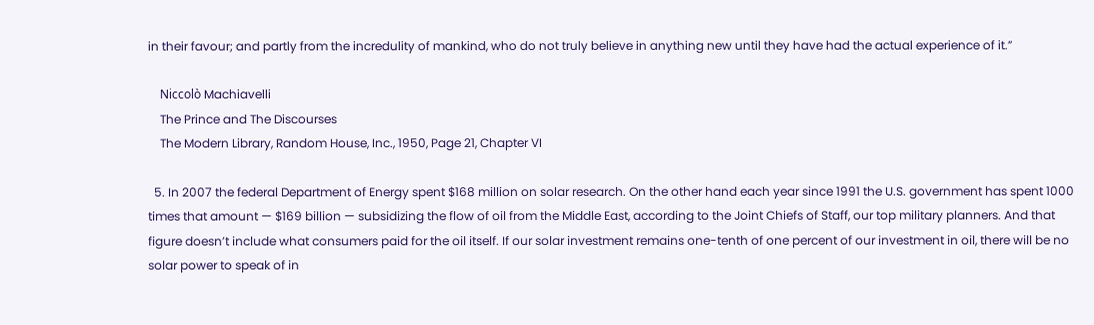in their favour; and partly from the incredulity of mankind, who do not truly believe in anything new until they have had the actual experience of it.”

    Niccolò Machiavelli
    The Prince and The Discourses
    The Modern Library, Random House, Inc., 1950, Page 21, Chapter VI

  5. In 2007 the federal Department of Energy spent $168 million on solar research. On the other hand each year since 1991 the U.S. government has spent 1000 times that amount — $169 billion — subsidizing the flow of oil from the Middle East, according to the Joint Chiefs of Staff, our top military planners. And that figure doesn’t include what consumers paid for the oil itself. If our solar investment remains one-tenth of one percent of our investment in oil, there will be no solar power to speak of in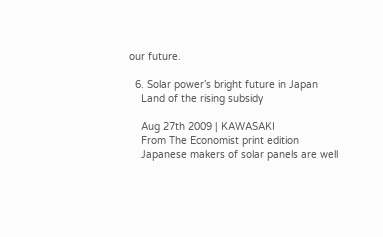our future.

  6. Solar power’s bright future in Japan
    Land of the rising subsidy

    Aug 27th 2009 | KAWASAKI
    From The Economist print edition
    Japanese makers of solar panels are well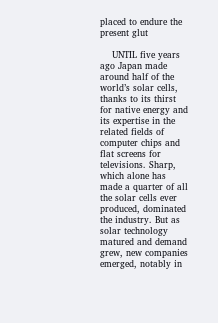placed to endure the present glut

    UNTIL five years ago Japan made around half of the world’s solar cells, thanks to its thirst for native energy and its expertise in the related fields of computer chips and flat screens for televisions. Sharp, which alone has made a quarter of all the solar cells ever produced, dominated the industry. But as solar technology matured and demand grew, new companies emerged, notably in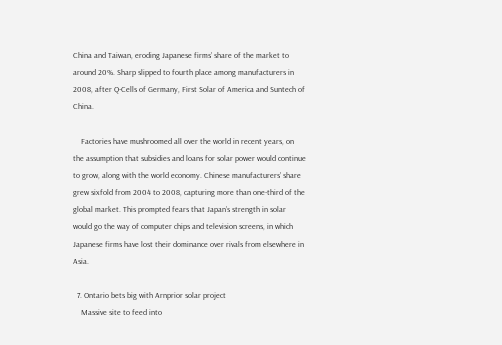China and Taiwan, eroding Japanese firms’ share of the market to around 20%. Sharp slipped to fourth place among manufacturers in 2008, after Q-Cells of Germany, First Solar of America and Suntech of China.

    Factories have mushroomed all over the world in recent years, on the assumption that subsidies and loans for solar power would continue to grow, along with the world economy. Chinese manufacturers’ share grew sixfold from 2004 to 2008, capturing more than one-third of the global market. This prompted fears that Japan’s strength in solar would go the way of computer chips and television screens, in which Japanese firms have lost their dominance over rivals from elsewhere in Asia.

  7. Ontario bets big with Arnprior solar project
    Massive site to feed into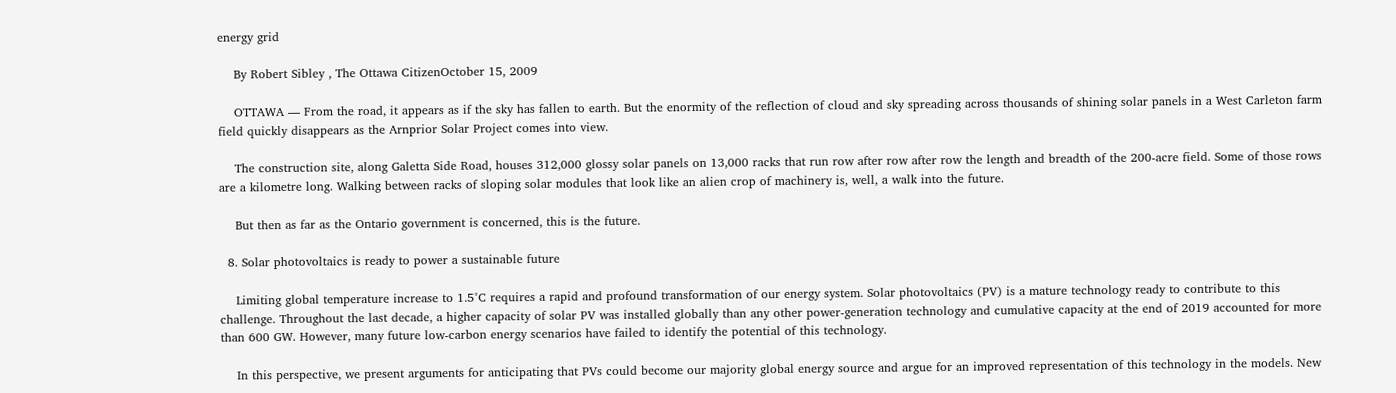energy grid

    By Robert Sibley , The Ottawa CitizenOctober 15, 2009

    OTTAWA — From the road, it appears as if the sky has fallen to earth. But the enormity of the reflection of cloud and sky spreading across thousands of shining solar panels in a West Carleton farm field quickly disappears as the Arnprior Solar Project comes into view.

    The construction site, along Galetta Side Road, houses 312,000 glossy solar panels on 13,000 racks that run row after row after row the length and breadth of the 200-acre field. Some of those rows are a kilometre long. Walking between racks of sloping solar modules that look like an alien crop of machinery is, well, a walk into the future.

    But then as far as the Ontario government is concerned, this is the future.

  8. Solar photovoltaics is ready to power a sustainable future

    Limiting global temperature increase to 1.5°C requires a rapid and profound transformation of our energy system. Solar photovoltaics (PV) is a mature technology ready to contribute to this challenge. Throughout the last decade, a higher capacity of solar PV was installed globally than any other power-generation technology and cumulative capacity at the end of 2019 accounted for more than 600 GW. However, many future low-carbon energy scenarios have failed to identify the potential of this technology.

    In this perspective, we present arguments for anticipating that PVs could become our majority global energy source and argue for an improved representation of this technology in the models. New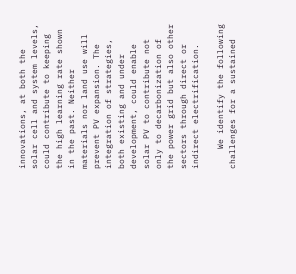innovations, at both the solar cell and system levels, could contribute to keeping the high learning rate shown in the past. Neither materials nor land use will prevent PV expansion. The integration of strategies, both existing and under development, could enable solar PV to contribute not only to decarbonization of the power grid but also other sectors through direct or indirect electrification.

    We identify the following challenges for a sustained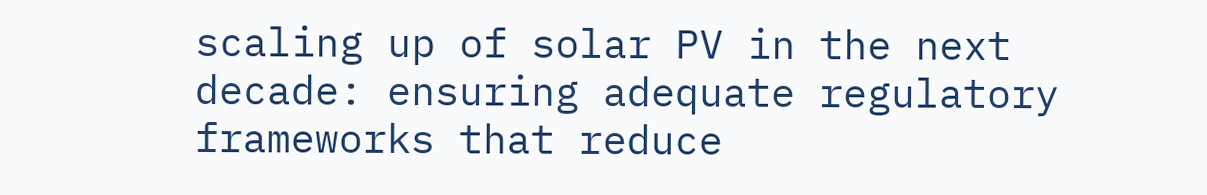scaling up of solar PV in the next decade: ensuring adequate regulatory frameworks that reduce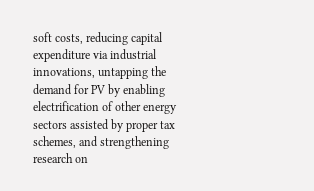soft costs, reducing capital expenditure via industrial innovations, untapping the demand for PV by enabling electrification of other energy sectors assisted by proper tax schemes, and strengthening research on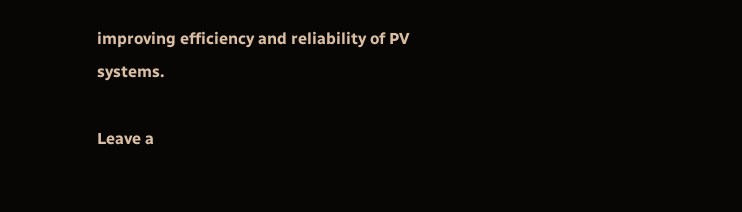improving efficiency and reliability of PV systems.

Leave a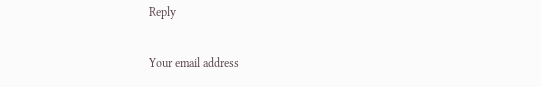Reply

Your email address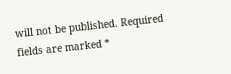will not be published. Required fields are marked *